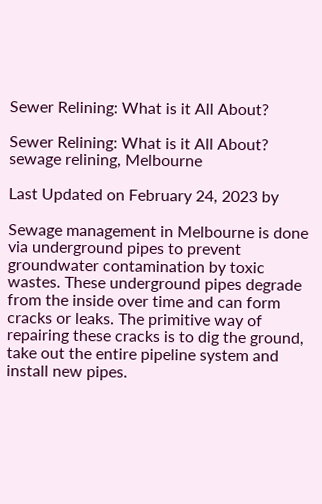Sewer Relining: What is it All About?

Sewer Relining: What is it All About?
sewage relining, Melbourne

Last Updated on February 24, 2023 by

Sewage management in Melbourne is done via underground pipes to prevent groundwater contamination by toxic wastes. These underground pipes degrade from the inside over time and can form cracks or leaks. The primitive way of repairing these cracks is to dig the ground, take out the entire pipeline system and install new pipes.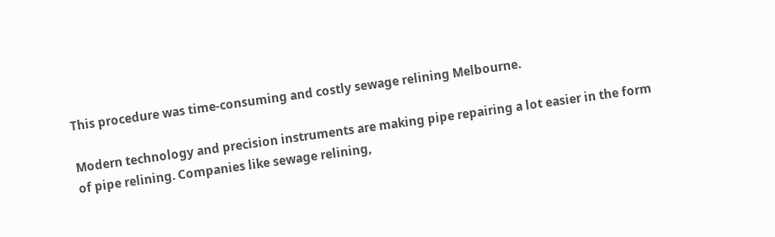This procedure was time-consuming and costly sewage relining Melbourne.

Modern technology and precision instruments are making pipe repairing a lot easier in the form of pipe relining. Companies like sewage relining,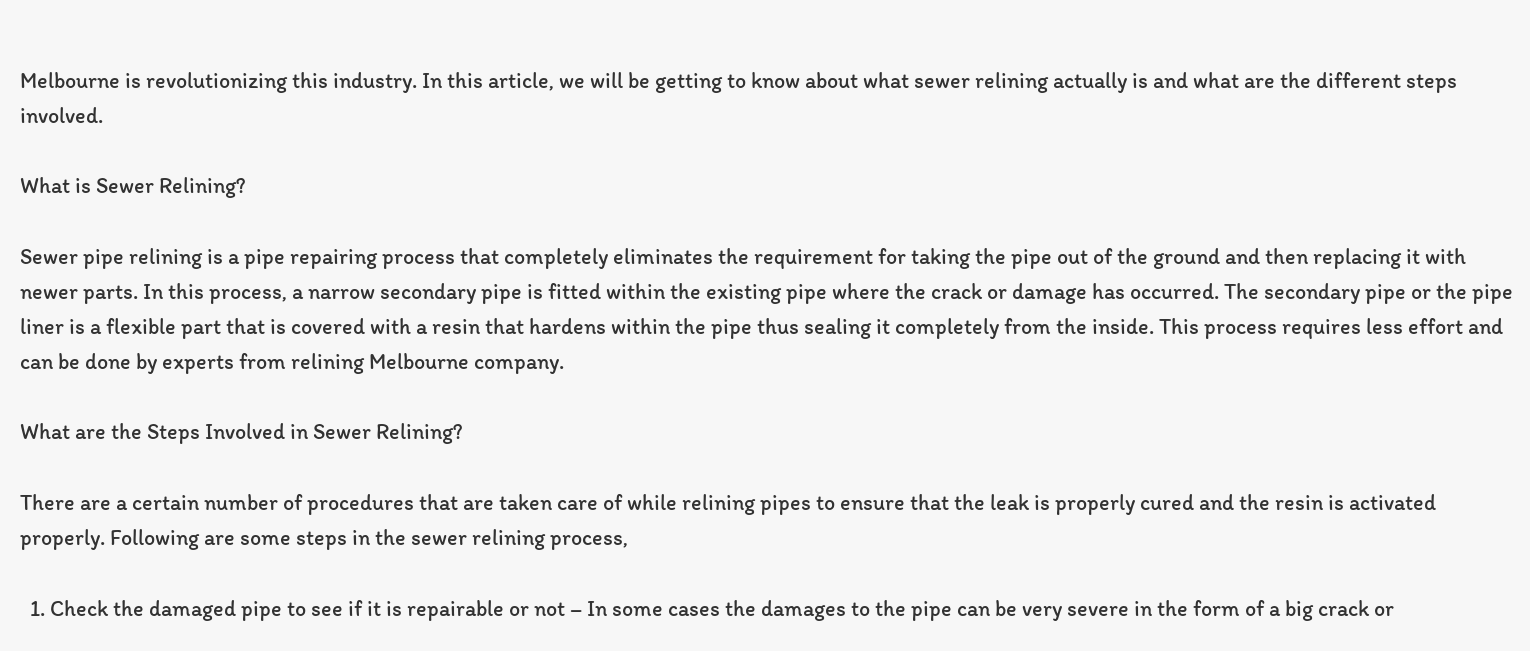Melbourne is revolutionizing this industry. In this article, we will be getting to know about what sewer relining actually is and what are the different steps involved.

What is Sewer Relining?

Sewer pipe relining is a pipe repairing process that completely eliminates the requirement for taking the pipe out of the ground and then replacing it with newer parts. In this process, a narrow secondary pipe is fitted within the existing pipe where the crack or damage has occurred. The secondary pipe or the pipe liner is a flexible part that is covered with a resin that hardens within the pipe thus sealing it completely from the inside. This process requires less effort and can be done by experts from relining Melbourne company.

What are the Steps Involved in Sewer Relining?

There are a certain number of procedures that are taken care of while relining pipes to ensure that the leak is properly cured and the resin is activated properly. Following are some steps in the sewer relining process,

  1. Check the damaged pipe to see if it is repairable or not – In some cases the damages to the pipe can be very severe in the form of a big crack or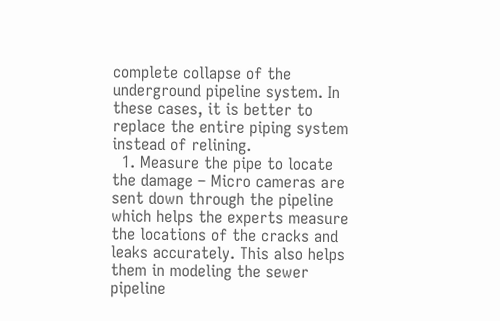complete collapse of the underground pipeline system. In these cases, it is better to replace the entire piping system instead of relining.
  1. Measure the pipe to locate the damage – Micro cameras are sent down through the pipeline which helps the experts measure the locations of the cracks and leaks accurately. This also helps them in modeling the sewer pipeline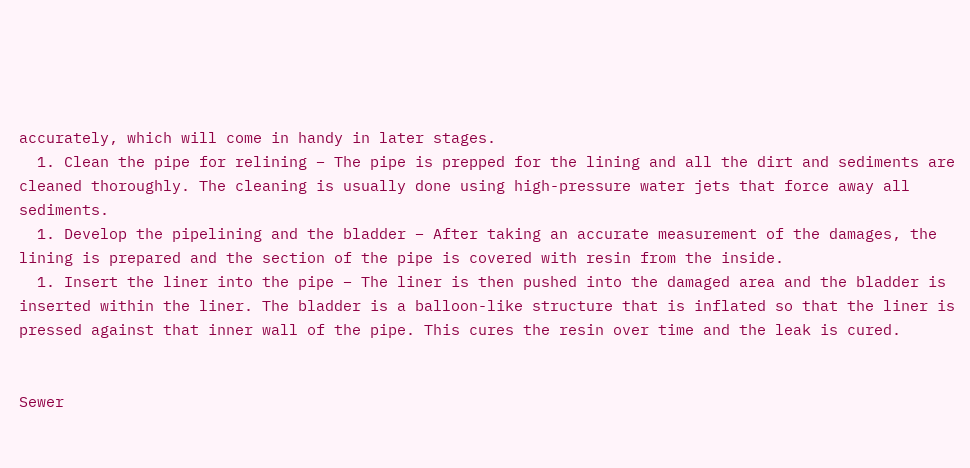accurately, which will come in handy in later stages.
  1. Clean the pipe for relining – The pipe is prepped for the lining and all the dirt and sediments are cleaned thoroughly. The cleaning is usually done using high-pressure water jets that force away all sediments.
  1. Develop the pipelining and the bladder – After taking an accurate measurement of the damages, the lining is prepared and the section of the pipe is covered with resin from the inside.
  1. Insert the liner into the pipe – The liner is then pushed into the damaged area and the bladder is inserted within the liner. The bladder is a balloon-like structure that is inflated so that the liner is pressed against that inner wall of the pipe. This cures the resin over time and the leak is cured.


Sewer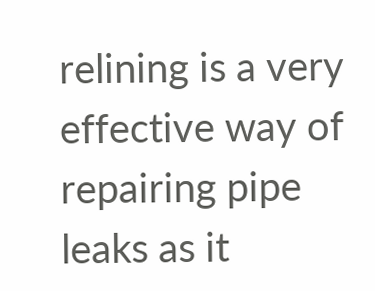relining is a very effective way of repairing pipe leaks as it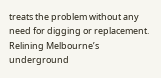treats the problem without any need for digging or replacement. Relining Melbourne’s underground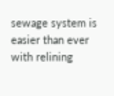sewage system is easier than ever with relining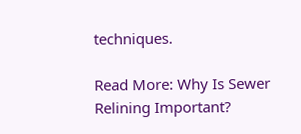techniques.

Read More: Why Is Sewer Relining Important?